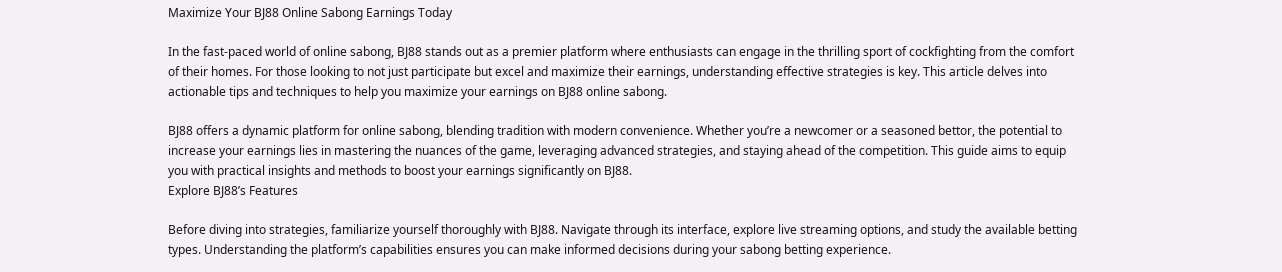Maximize Your BJ88 Online Sabong Earnings Today

In the fast-paced world of online sabong, BJ88 stands out as a premier platform where enthusiasts can engage in the thrilling sport of cockfighting from the comfort of their homes. For those looking to not just participate but excel and maximize their earnings, understanding effective strategies is key. This article delves into actionable tips and techniques to help you maximize your earnings on BJ88 online sabong.

BJ88 offers a dynamic platform for online sabong, blending tradition with modern convenience. Whether you’re a newcomer or a seasoned bettor, the potential to increase your earnings lies in mastering the nuances of the game, leveraging advanced strategies, and staying ahead of the competition. This guide aims to equip you with practical insights and methods to boost your earnings significantly on BJ88.
Explore BJ88’s Features

Before diving into strategies, familiarize yourself thoroughly with BJ88. Navigate through its interface, explore live streaming options, and study the available betting types. Understanding the platform’s capabilities ensures you can make informed decisions during your sabong betting experience.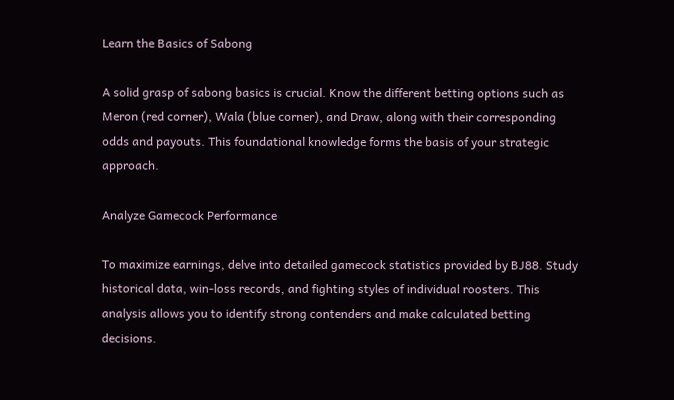Learn the Basics of Sabong

A solid grasp of sabong basics is crucial. Know the different betting options such as Meron (red corner), Wala (blue corner), and Draw, along with their corresponding odds and payouts. This foundational knowledge forms the basis of your strategic approach.

Analyze Gamecock Performance

To maximize earnings, delve into detailed gamecock statistics provided by BJ88. Study historical data, win-loss records, and fighting styles of individual roosters. This analysis allows you to identify strong contenders and make calculated betting decisions.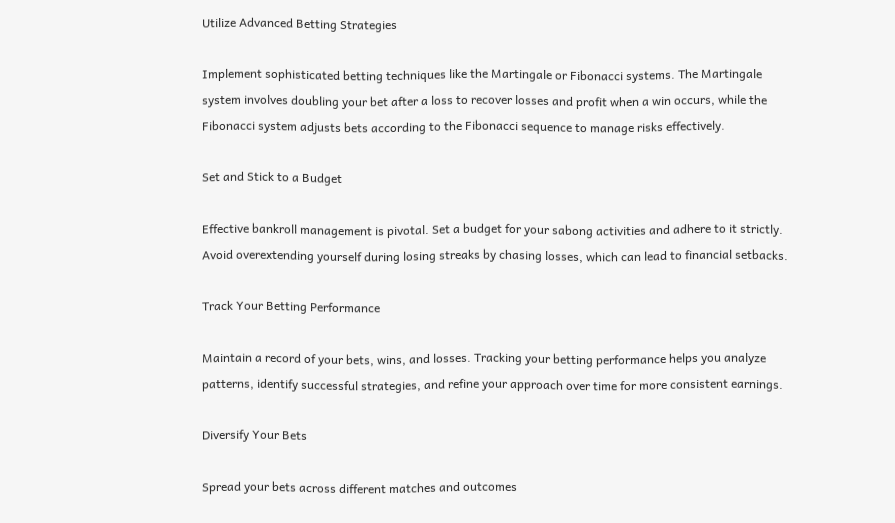Utilize Advanced Betting Strategies

Implement sophisticated betting techniques like the Martingale or Fibonacci systems. The Martingale system involves doubling your bet after a loss to recover losses and profit when a win occurs, while the Fibonacci system adjusts bets according to the Fibonacci sequence to manage risks effectively.

Set and Stick to a Budget

Effective bankroll management is pivotal. Set a budget for your sabong activities and adhere to it strictly. Avoid overextending yourself during losing streaks by chasing losses, which can lead to financial setbacks.

Track Your Betting Performance

Maintain a record of your bets, wins, and losses. Tracking your betting performance helps you analyze patterns, identify successful strategies, and refine your approach over time for more consistent earnings.

Diversify Your Bets

Spread your bets across different matches and outcomes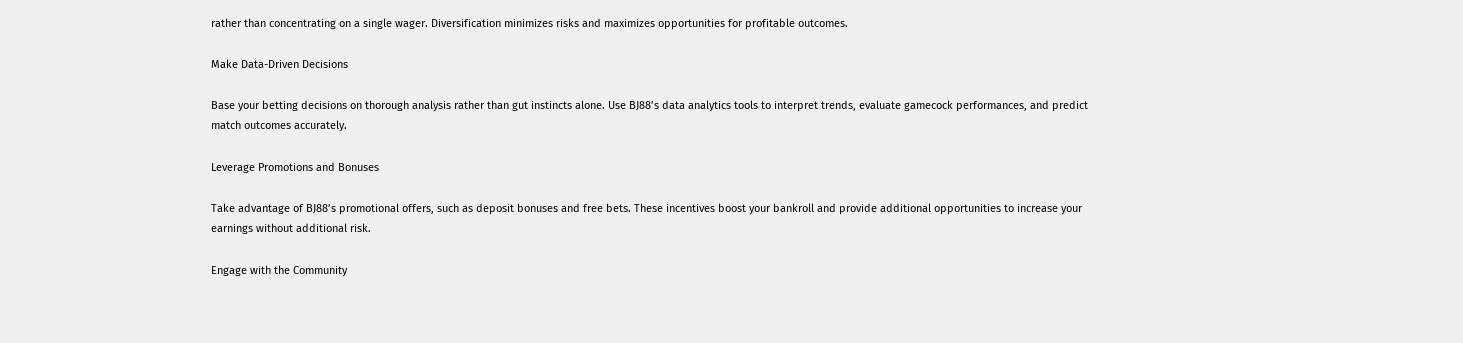rather than concentrating on a single wager. Diversification minimizes risks and maximizes opportunities for profitable outcomes.

Make Data-Driven Decisions

Base your betting decisions on thorough analysis rather than gut instincts alone. Use BJ88’s data analytics tools to interpret trends, evaluate gamecock performances, and predict match outcomes accurately.

Leverage Promotions and Bonuses

Take advantage of BJ88’s promotional offers, such as deposit bonuses and free bets. These incentives boost your bankroll and provide additional opportunities to increase your earnings without additional risk.

Engage with the Community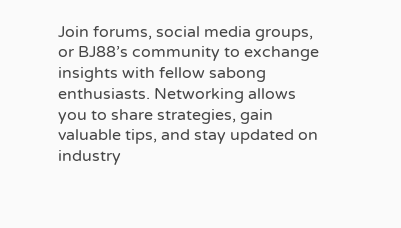Join forums, social media groups, or BJ88’s community to exchange insights with fellow sabong enthusiasts. Networking allows you to share strategies, gain valuable tips, and stay updated on industry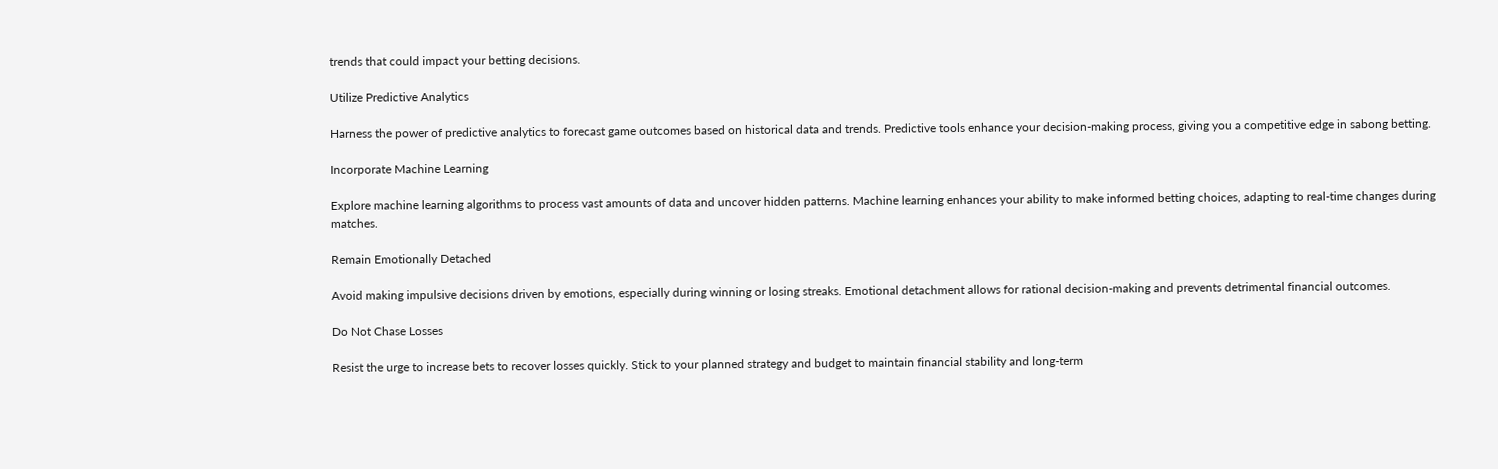trends that could impact your betting decisions.

Utilize Predictive Analytics

Harness the power of predictive analytics to forecast game outcomes based on historical data and trends. Predictive tools enhance your decision-making process, giving you a competitive edge in sabong betting.

Incorporate Machine Learning

Explore machine learning algorithms to process vast amounts of data and uncover hidden patterns. Machine learning enhances your ability to make informed betting choices, adapting to real-time changes during matches.

Remain Emotionally Detached

Avoid making impulsive decisions driven by emotions, especially during winning or losing streaks. Emotional detachment allows for rational decision-making and prevents detrimental financial outcomes.

Do Not Chase Losses

Resist the urge to increase bets to recover losses quickly. Stick to your planned strategy and budget to maintain financial stability and long-term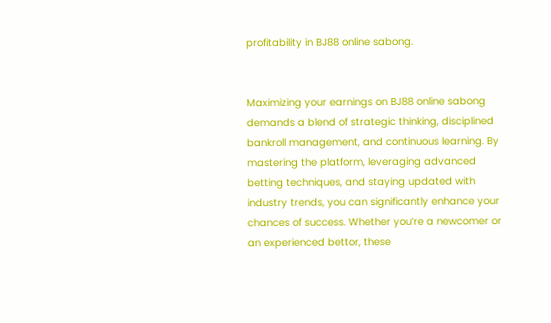profitability in BJ88 online sabong.


Maximizing your earnings on BJ88 online sabong demands a blend of strategic thinking, disciplined bankroll management, and continuous learning. By mastering the platform, leveraging advanced betting techniques, and staying updated with industry trends, you can significantly enhance your chances of success. Whether you’re a newcomer or an experienced bettor, these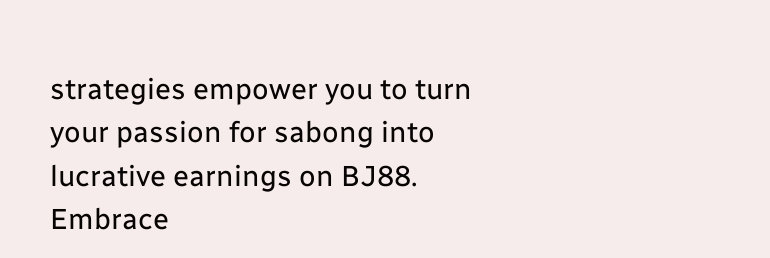strategies empower you to turn your passion for sabong into lucrative earnings on BJ88. Embrace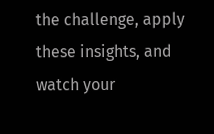the challenge, apply these insights, and watch your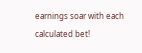earnings soar with each calculated bet!